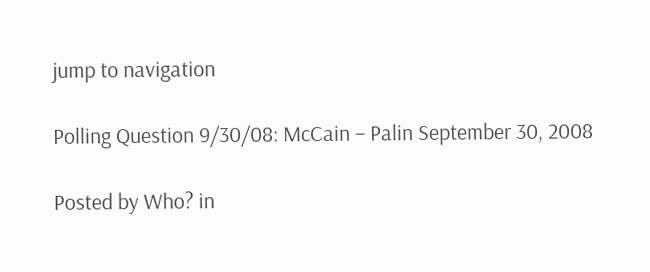jump to navigation

Polling Question 9/30/08: McCain – Palin September 30, 2008

Posted by Who? in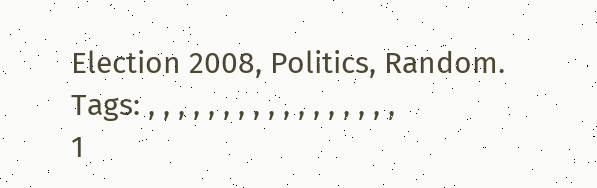Election 2008, Politics, Random.
Tags: , , , , , , , , , , , , , , , , ,
1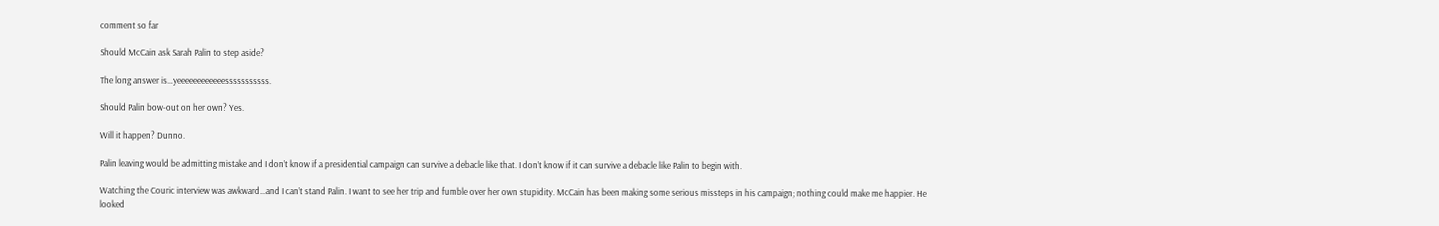comment so far

Should McCain ask Sarah Palin to step aside?

The long answer is…yeeeeeeeeeeeesssssssssss.

Should Palin bow-out on her own? Yes.

Will it happen? Dunno.

Palin leaving would be admitting mistake and I don’t know if a presidential campaign can survive a debacle like that. I don’t know if it can survive a debacle like Palin to begin with.

Watching the Couric interview was awkward…and I can’t stand Palin. I want to see her trip and fumble over her own stupidity. McCain has been making some serious missteps in his campaign; nothing could make me happier. He looked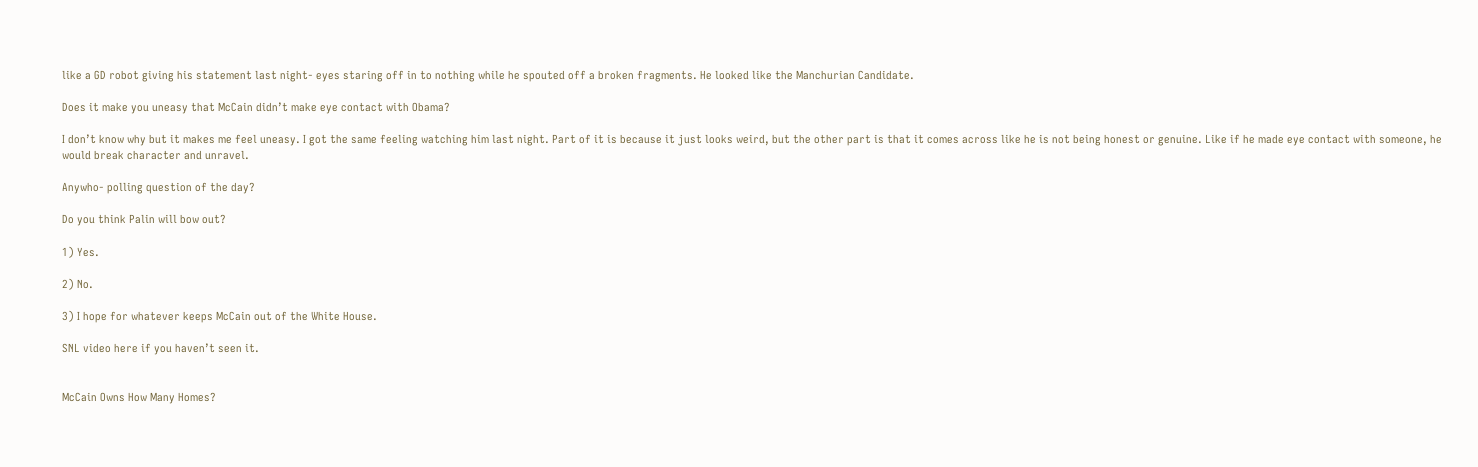like a GD robot giving his statement last night- eyes staring off in to nothing while he spouted off a broken fragments. He looked like the Manchurian Candidate.

Does it make you uneasy that McCain didn’t make eye contact with Obama?

I don’t know why but it makes me feel uneasy. I got the same feeling watching him last night. Part of it is because it just looks weird, but the other part is that it comes across like he is not being honest or genuine. Like if he made eye contact with someone, he would break character and unravel.

Anywho- polling question of the day?

Do you think Palin will bow out?

1) Yes.

2) No.

3) I hope for whatever keeps McCain out of the White House.

SNL video here if you haven’t seen it.


McCain Owns How Many Homes?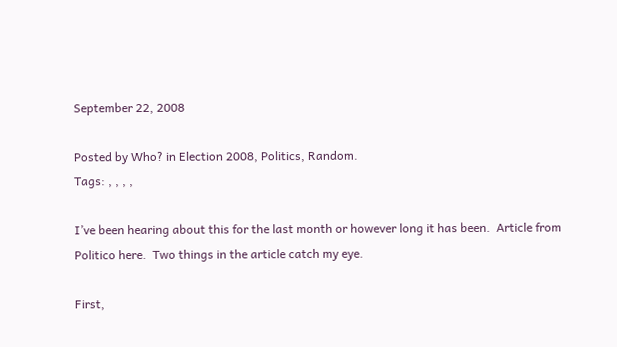September 22, 2008

Posted by Who? in Election 2008, Politics, Random.
Tags: , , , ,

I’ve been hearing about this for the last month or however long it has been.  Article from Politico here.  Two things in the article catch my eye.

First,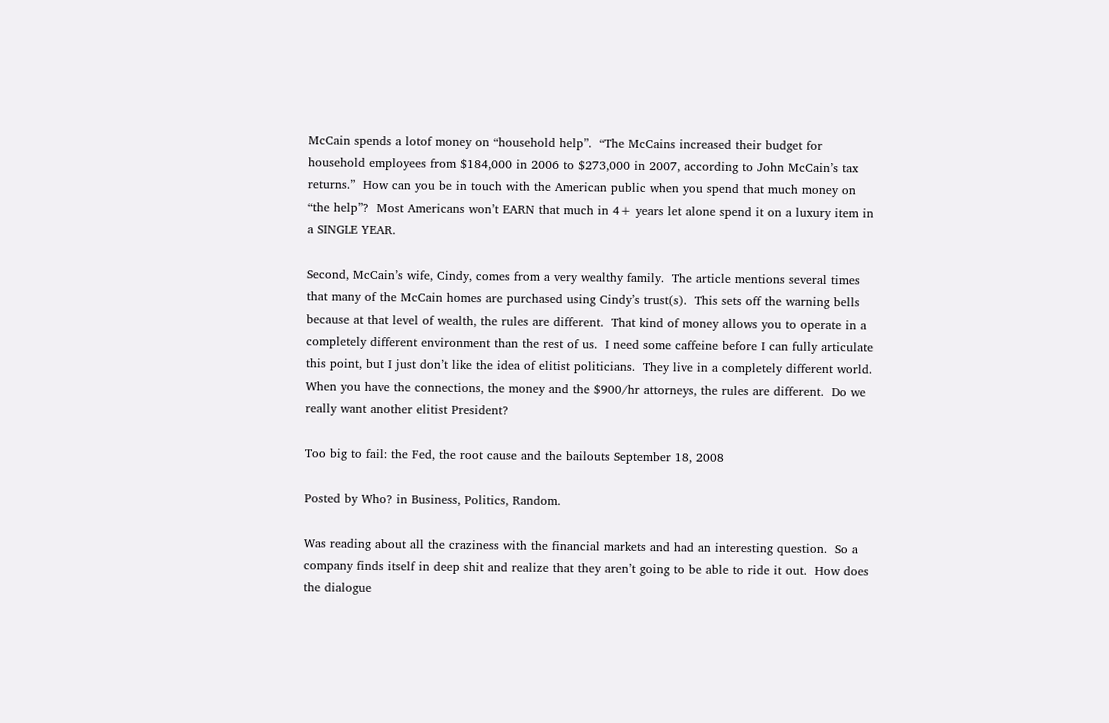McCain spends a lotof money on “household help”.  “The McCains increased their budget for household employees from $184,000 in 2006 to $273,000 in 2007, according to John McCain’s tax returns.”  How can you be in touch with the American public when you spend that much money on “the help”?  Most Americans won’t EARN that much in 4+ years let alone spend it on a luxury item in a SINGLE YEAR.

Second, McCain’s wife, Cindy, comes from a very wealthy family.  The article mentions several times that many of the McCain homes are purchased using Cindy’s trust(s).  This sets off the warning bells because at that level of wealth, the rules are different.  That kind of money allows you to operate in a completely different environment than the rest of us.  I need some caffeine before I can fully articulate this point, but I just don’t like the idea of elitist politicians.  They live in a completely different world.  When you have the connections, the money and the $900/hr attorneys, the rules are different.  Do we really want another elitist President?

Too big to fail: the Fed, the root cause and the bailouts September 18, 2008

Posted by Who? in Business, Politics, Random.

Was reading about all the craziness with the financial markets and had an interesting question.  So a company finds itself in deep shit and realize that they aren’t going to be able to ride it out.  How does the dialogue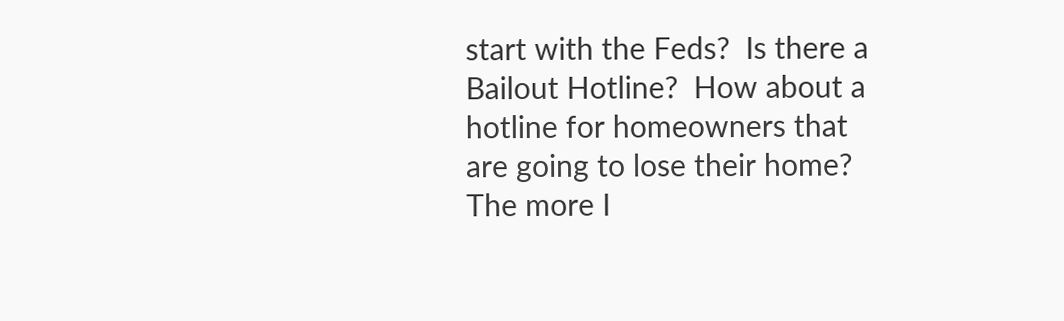start with the Feds?  Is there a Bailout Hotline?  How about a hotline for homeowners that are going to lose their home?  The more I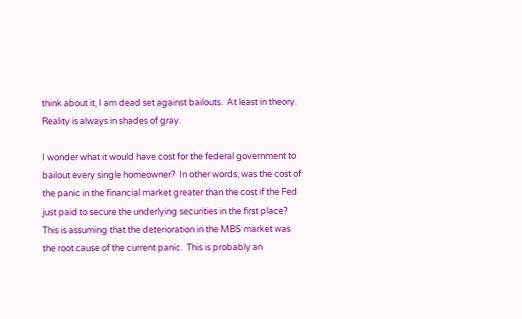think about it, I am dead set against bailouts.  At least in theory.  Reality is always in shades of gray.

I wonder what it would have cost for the federal government to bailout every single homeowner?  In other words, was the cost of the panic in the financial market greater than the cost if the Fed just paid to secure the underlying securities in the first place?  This is assuming that the deterioration in the MBS market was the root cause of the current panic.  This is probably an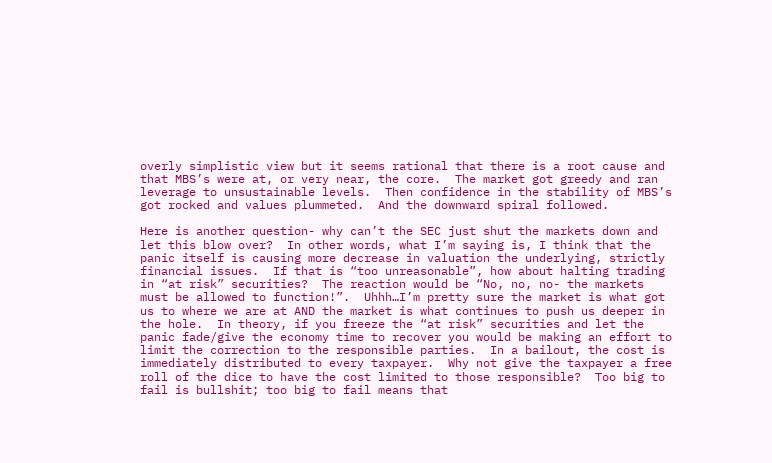overly simplistic view but it seems rational that there is a root cause and that MBS’s were at, or very near, the core.  The market got greedy and ran leverage to unsustainable levels.  Then confidence in the stability of MBS’s got rocked and values plummeted.  And the downward spiral followed.

Here is another question- why can’t the SEC just shut the markets down and let this blow over?  In other words, what I’m saying is, I think that the panic itself is causing more decrease in valuation the underlying, strictly financial issues.  If that is “too unreasonable”, how about halting trading in “at risk” securities?  The reaction would be “No, no, no- the markets must be allowed to function!”.  Uhhh…I’m pretty sure the market is what got us to where we are at AND the market is what continues to push us deeper in the hole.  In theory, if you freeze the “at risk” securities and let the panic fade/give the economy time to recover you would be making an effort to limit the correction to the responsible parties.  In a bailout, the cost is immediately distributed to every taxpayer.  Why not give the taxpayer a free roll of the dice to have the cost limited to those responsible?  Too big to fail is bullshit; too big to fail means that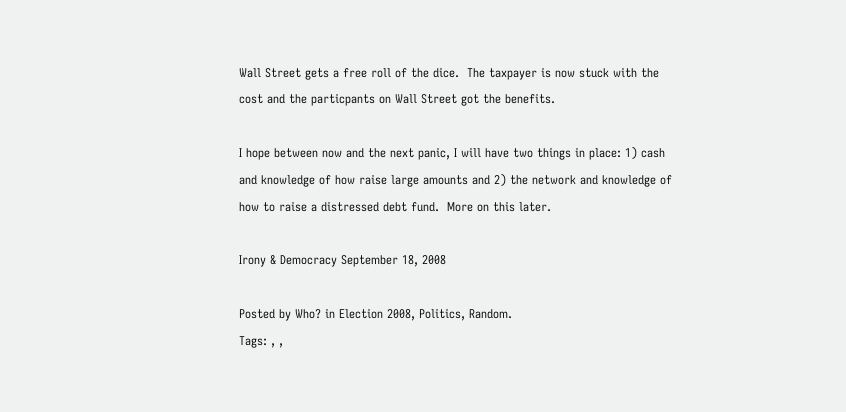Wall Street gets a free roll of the dice.  The taxpayer is now stuck with the cost and the particpants on Wall Street got the benefits.

I hope between now and the next panic, I will have two things in place: 1) cash and knowledge of how raise large amounts and 2) the network and knowledge of how to raise a distressed debt fund.  More on this later.

Irony & Democracy September 18, 2008

Posted by Who? in Election 2008, Politics, Random.
Tags: , ,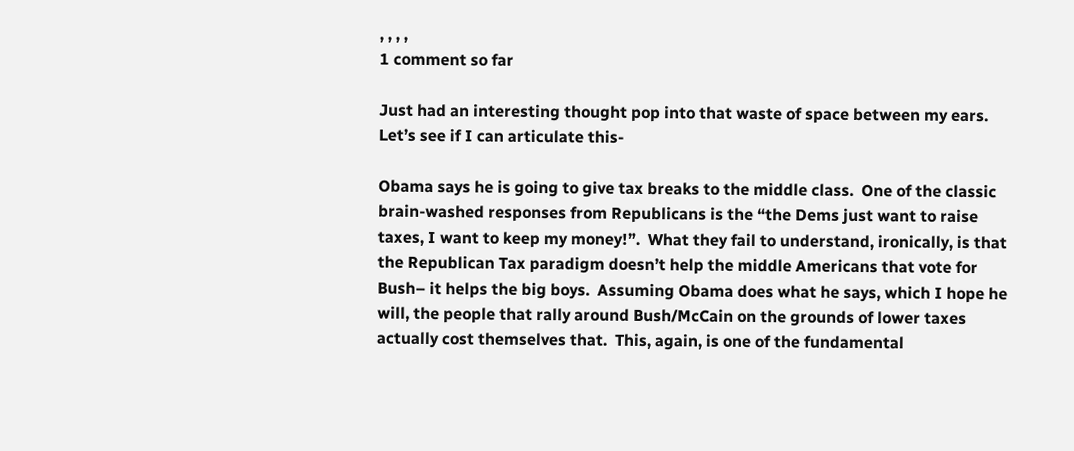, , , ,
1 comment so far

Just had an interesting thought pop into that waste of space between my ears.  Let’s see if I can articulate this-

Obama says he is going to give tax breaks to the middle class.  One of the classic brain-washed responses from Republicans is the “the Dems just want to raise taxes, I want to keep my money!”.  What they fail to understand, ironically, is that the Republican Tax paradigm doesn’t help the middle Americans that vote for Bush– it helps the big boys.  Assuming Obama does what he says, which I hope he will, the people that rally around Bush/McCain on the grounds of lower taxes actually cost themselves that.  This, again, is one of the fundamental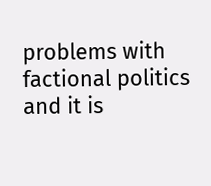problems with factional politics and it is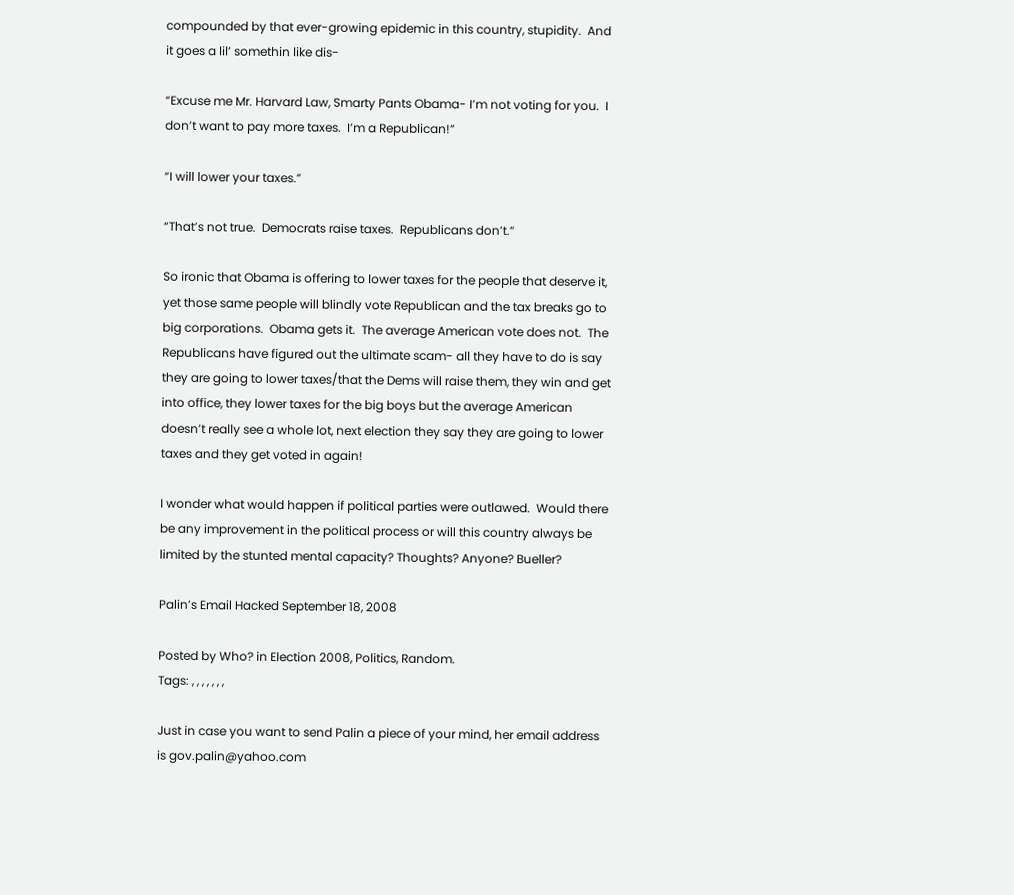compounded by that ever-growing epidemic in this country, stupidity.  And it goes a lil’ somethin like dis-

“Excuse me Mr. Harvard Law, Smarty Pants Obama- I’m not voting for you.  I don’t want to pay more taxes.  I’m a Republican!”

“I will lower your taxes.”

“That’s not true.  Democrats raise taxes.  Republicans don’t.”

So ironic that Obama is offering to lower taxes for the people that deserve it, yet those same people will blindly vote Republican and the tax breaks go to big corporations.  Obama gets it.  The average American vote does not.  The Republicans have figured out the ultimate scam- all they have to do is say they are going to lower taxes/that the Dems will raise them, they win and get into office, they lower taxes for the big boys but the average American doesn’t really see a whole lot, next election they say they are going to lower taxes and they get voted in again!

I wonder what would happen if political parties were outlawed.  Would there be any improvement in the political process or will this country always be limited by the stunted mental capacity? Thoughts? Anyone? Bueller?

Palin’s Email Hacked September 18, 2008

Posted by Who? in Election 2008, Politics, Random.
Tags: , , , , , , ,

Just in case you want to send Palin a piece of your mind, her email address is gov.palin@yahoo.com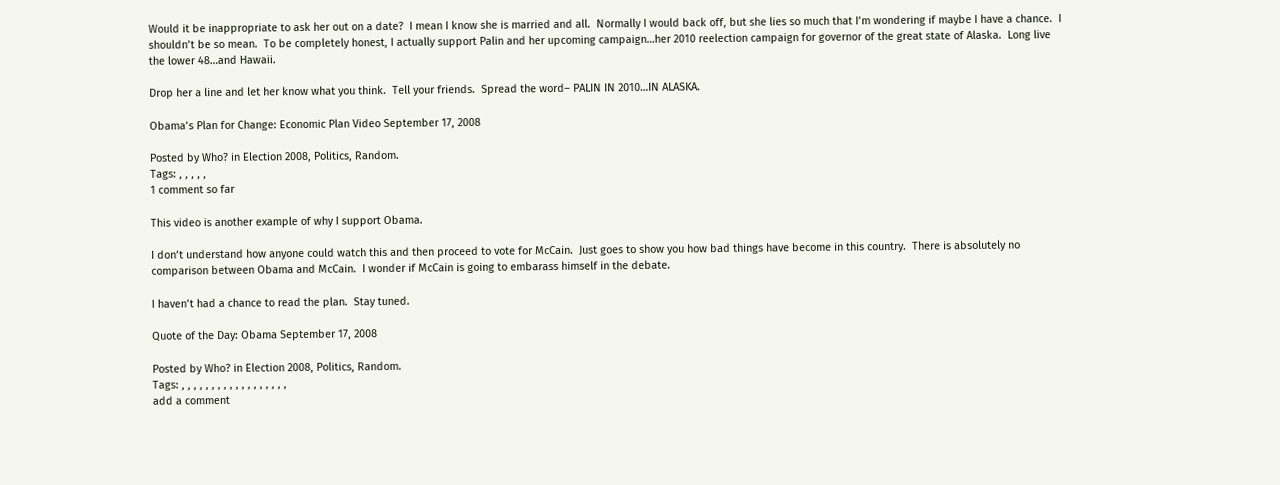Would it be inappropriate to ask her out on a date?  I mean I know she is married and all.  Normally I would back off, but she lies so much that I’m wondering if maybe I have a chance.  I shouldn’t be so mean.  To be completely honest, I actually support Palin and her upcoming campaign…her 2010 reelection campaign for governor of the great state of Alaska.  Long live the lower 48…and Hawaii.

Drop her a line and let her know what you think.  Tell your friends.  Spread the word– PALIN IN 2010…IN ALASKA.

Obama’s Plan for Change: Economic Plan Video September 17, 2008

Posted by Who? in Election 2008, Politics, Random.
Tags: , , , , ,
1 comment so far

This video is another example of why I support Obama.

I don’t understand how anyone could watch this and then proceed to vote for McCain.  Just goes to show you how bad things have become in this country.  There is absolutely no comparison between Obama and McCain.  I wonder if McCain is going to embarass himself in the debate.

I haven’t had a chance to read the plan.  Stay tuned.

Quote of the Day: Obama September 17, 2008

Posted by Who? in Election 2008, Politics, Random.
Tags: , , , , , , , , , , , , , , , , , ,
add a comment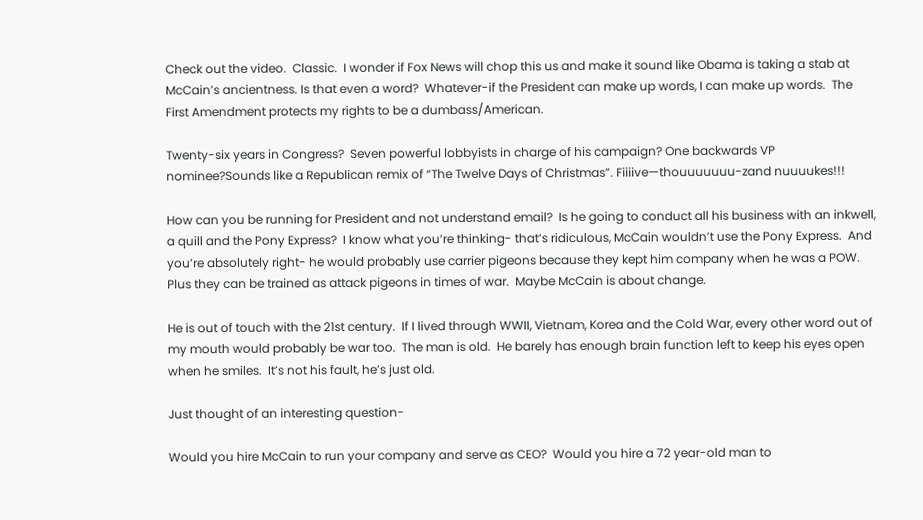Check out the video.  Classic.  I wonder if Fox News will chop this us and make it sound like Obama is taking a stab at McCain’s ancientness. Is that even a word?  Whatever-if the President can make up words, I can make up words.  The First Amendment protects my rights to be a dumbass/American.

Twenty-six years in Congress?  Seven powerful lobbyists in charge of his campaign? One backwards VP nominee?Sounds like a Republican remix of “The Twelve Days of Christmas”. Fiiiive—thouuuuuuu-zand nuuuukes!!!

How can you be running for President and not understand email?  Is he going to conduct all his business with an inkwell, a quill and the Pony Express?  I know what you’re thinking- that’s ridiculous, McCain wouldn’t use the Pony Express.  And you’re absolutely right- he would probably use carrier pigeons because they kept him company when he was a POW.  Plus they can be trained as attack pigeons in times of war.  Maybe McCain is about change.

He is out of touch with the 21st century.  If I lived through WWII, Vietnam, Korea and the Cold War, every other word out of my mouth would probably be war too.  The man is old.  He barely has enough brain function left to keep his eyes open when he smiles.  It’s not his fault, he’s just old.

Just thought of an interesting question-

Would you hire McCain to run your company and serve as CEO?  Would you hire a 72 year-old man to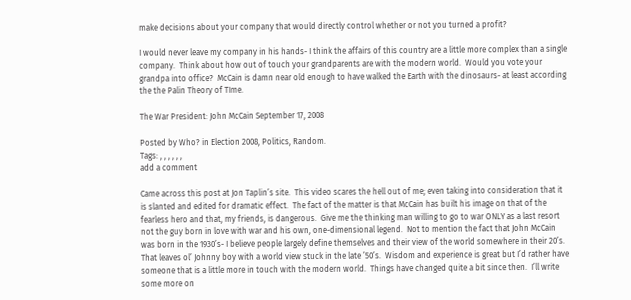make decisions about your company that would directly control whether or not you turned a profit?

I would never leave my company in his hands- I think the affairs of this country are a little more complex than a single company.  Think about how out of touch your grandparents are with the modern world.  Would you vote your grandpa into office?  McCain is damn near old enough to have walked the Earth with the dinosaurs- at least according the the Palin Theory of TIme.

The War President: John McCain September 17, 2008

Posted by Who? in Election 2008, Politics, Random.
Tags: , , , , , ,
add a comment

Came across this post at Jon Taplin’s site.  This video scares the hell out of me; even taking into consideration that it is slanted and edited for dramatic effect.  The fact of the matter is that McCain has built his image on that of the fearless hero and that, my friends, is dangerous.  Give me the thinking man willing to go to war ONLY as a last resort not the guy born in love with war and his own, one-dimensional legend.  Not to mention the fact that John McCain was born in the 1930’s- I believe people largely define themselves and their view of the world somewhere in their 20’s.  That leaves ol’ Johnny boy with a world view stuck in the late ’50’s.  Wisdom and experience is great but I’d rather have someone that is a little more in touch with the modern world.  Things have changed quite a bit since then.  I’ll write some more on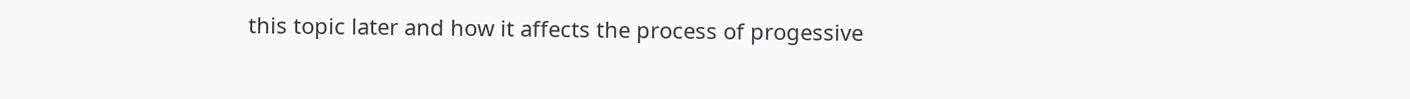this topic later and how it affects the process of progessive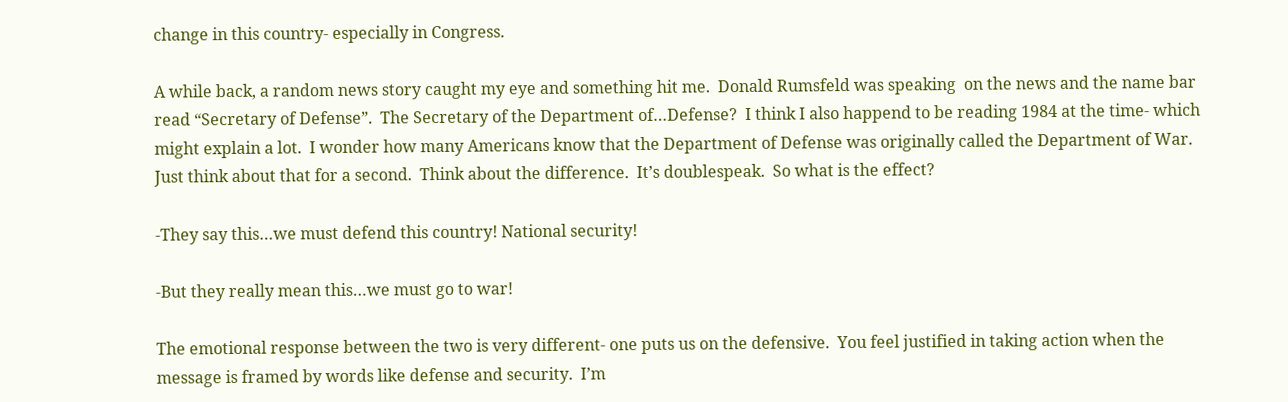change in this country- especially in Congress.

A while back, a random news story caught my eye and something hit me.  Donald Rumsfeld was speaking  on the news and the name bar read “Secretary of Defense”.  The Secretary of the Department of…Defense?  I think I also happend to be reading 1984 at the time- which might explain a lot.  I wonder how many Americans know that the Department of Defense was originally called the Department of War.  Just think about that for a second.  Think about the difference.  It’s doublespeak.  So what is the effect?

-They say this…we must defend this country! National security!

-But they really mean this…we must go to war!

The emotional response between the two is very different- one puts us on the defensive.  You feel justified in taking action when the message is framed by words like defense and security.  I’m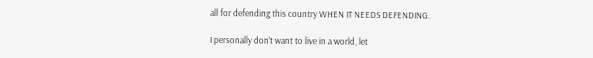all for defending this country WHEN IT NEEDS DEFENDING.

I personally don’t want to live in a world, let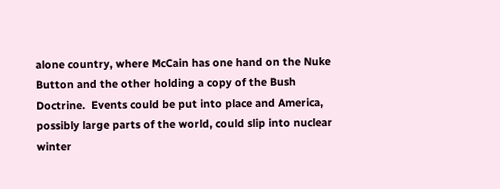alone country, where McCain has one hand on the Nuke Button and the other holding a copy of the Bush Doctrine.  Events could be put into place and America, possibly large parts of the world, could slip into nuclear winter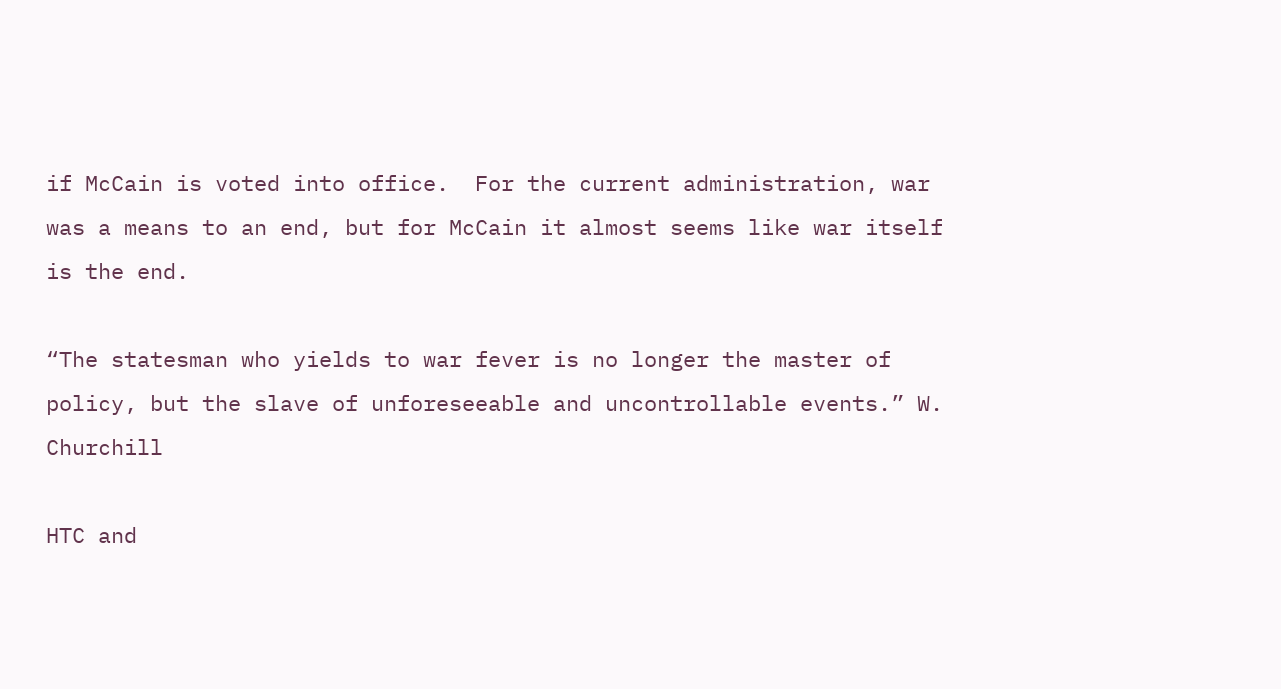if McCain is voted into office.  For the current administration, war was a means to an end, but for McCain it almost seems like war itself is the end.

“The statesman who yields to war fever is no longer the master of policy, but the slave of unforeseeable and uncontrollable events.” W. Churchill

HTC and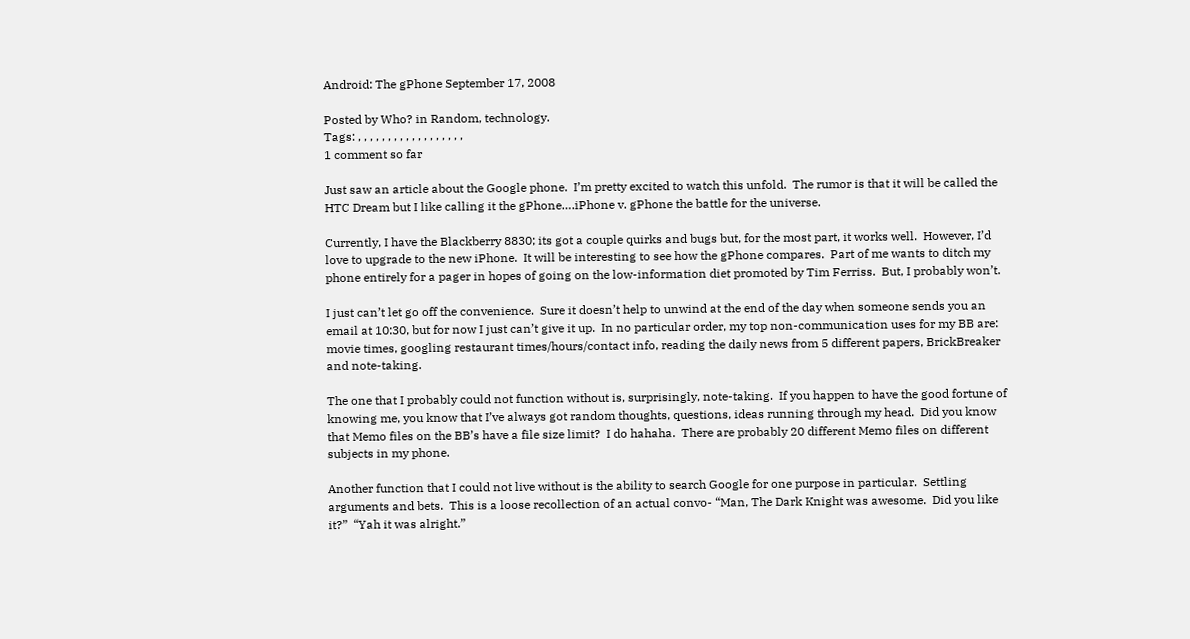Android: The gPhone September 17, 2008

Posted by Who? in Random, technology.
Tags: , , , , , , , , , , , , , , , , , ,
1 comment so far

Just saw an article about the Google phone.  I’m pretty excited to watch this unfold.  The rumor is that it will be called the HTC Dream but I like calling it the gPhone….iPhone v. gPhone the battle for the universe.

Currently, I have the Blackberry 8830; its got a couple quirks and bugs but, for the most part, it works well.  However, I’d love to upgrade to the new iPhone.  It will be interesting to see how the gPhone compares.  Part of me wants to ditch my phone entirely for a pager in hopes of going on the low-information diet promoted by Tim Ferriss.  But, I probably won’t.

I just can’t let go off the convenience.  Sure it doesn’t help to unwind at the end of the day when someone sends you an email at 10:30, but for now I just can’t give it up.  In no particular order, my top non-communication uses for my BB are: movie times, googling restaurant times/hours/contact info, reading the daily news from 5 different papers, BrickBreaker and note-taking.

The one that I probably could not function without is, surprisingly, note-taking.  If you happen to have the good fortune of knowing me, you know that I’ve always got random thoughts, questions, ideas running through my head.  Did you know that Memo files on the BB’s have a file size limit?  I do hahaha.  There are probably 20 different Memo files on different subjects in my phone.

Another function that I could not live without is the ability to search Google for one purpose in particular.  Settling arguments and bets.  This is a loose recollection of an actual convo- “Man, The Dark Knight was awesome.  Did you like it?”  “Yah it was alright.”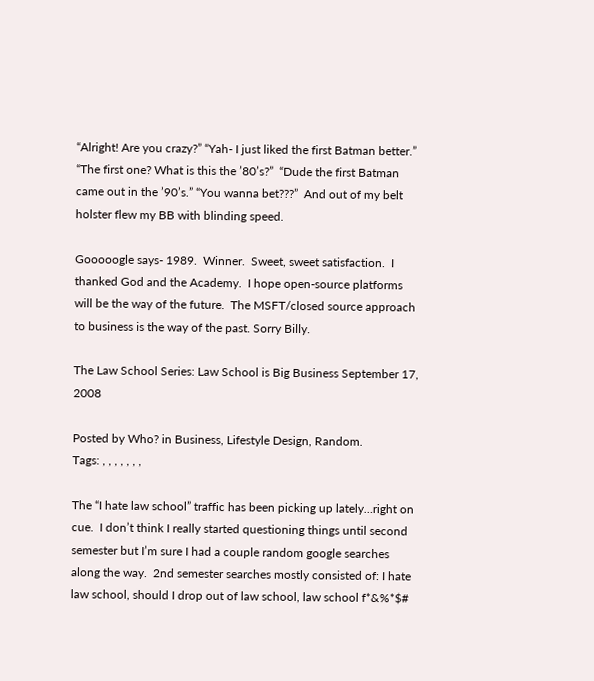“Alright! Are you crazy?” “Yah- I just liked the first Batman better.”  “The first one? What is this the ’80’s?”  “Dude the first Batman came out in the ’90’s.” “You wanna bet???”  And out of my belt holster flew my BB with blinding speed.

Gooooogle says- 1989.  Winner.  Sweet, sweet satisfaction.  I thanked God and the Academy.  I hope open-source platforms will be the way of the future.  The MSFT/closed source approach to business is the way of the past. Sorry Billy.

The Law School Series: Law School is Big Business September 17, 2008

Posted by Who? in Business, Lifestyle Design, Random.
Tags: , , , , , , ,

The “I hate law school” traffic has been picking up lately…right on cue.  I don’t think I really started questioning things until second semester but I’m sure I had a couple random google searches along the way.  2nd semester searches mostly consisted of: I hate law school, should I drop out of law school, law school f*&%*$#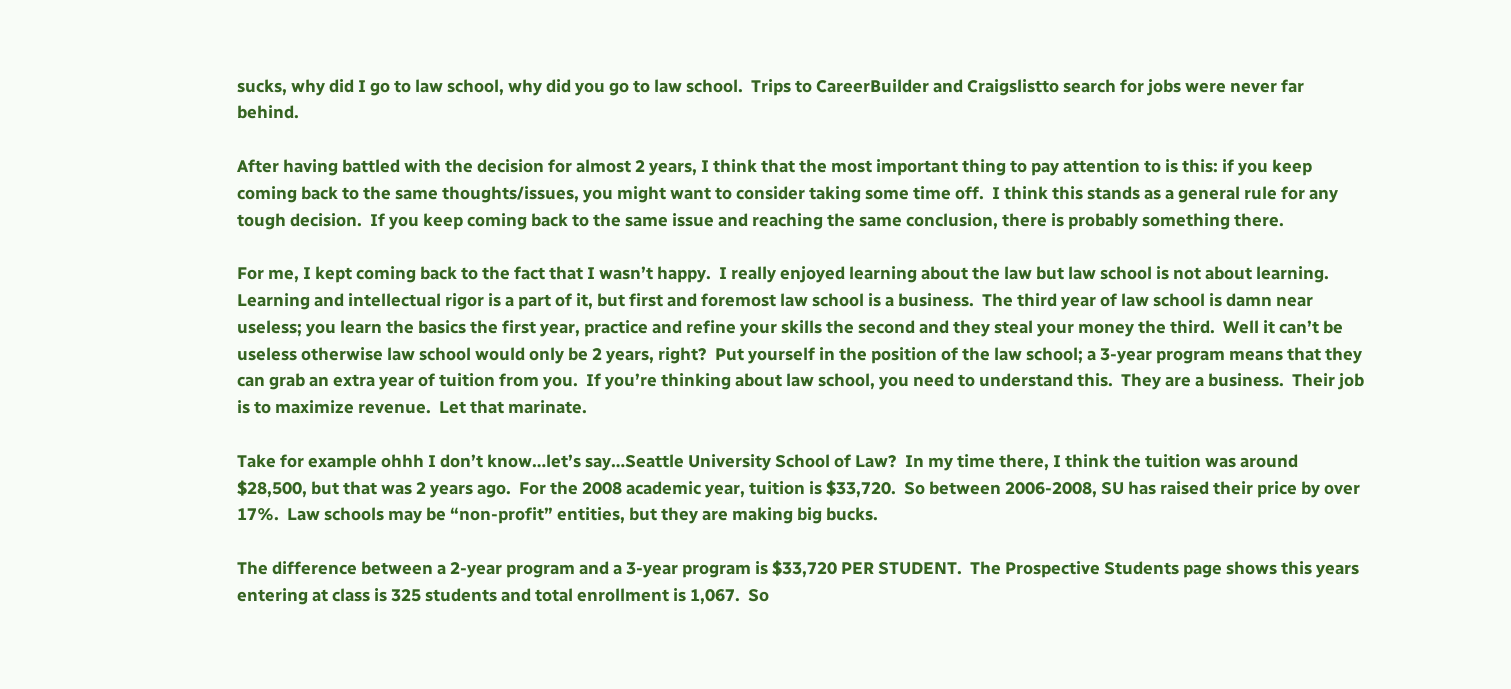sucks, why did I go to law school, why did you go to law school.  Trips to CareerBuilder and Craigslistto search for jobs were never far behind.

After having battled with the decision for almost 2 years, I think that the most important thing to pay attention to is this: if you keep coming back to the same thoughts/issues, you might want to consider taking some time off.  I think this stands as a general rule for any tough decision.  If you keep coming back to the same issue and reaching the same conclusion, there is probably something there.

For me, I kept coming back to the fact that I wasn’t happy.  I really enjoyed learning about the law but law school is not about learning.  Learning and intellectual rigor is a part of it, but first and foremost law school is a business.  The third year of law school is damn near useless; you learn the basics the first year, practice and refine your skills the second and they steal your money the third.  Well it can’t be useless otherwise law school would only be 2 years, right?  Put yourself in the position of the law school; a 3-year program means that they can grab an extra year of tuition from you.  If you’re thinking about law school, you need to understand this.  They are a business.  Their job is to maximize revenue.  Let that marinate.

Take for example ohhh I don’t know…let’s say…Seattle University School of Law?  In my time there, I think the tuition was around $28,500, but that was 2 years ago.  For the 2008 academic year, tuition is $33,720.  So between 2006-2008, SU has raised their price by over 17%.  Law schools may be “non-profit” entities, but they are making big bucks.

The difference between a 2-year program and a 3-year program is $33,720 PER STUDENT.  The Prospective Students page shows this years entering at class is 325 students and total enrollment is 1,067.  So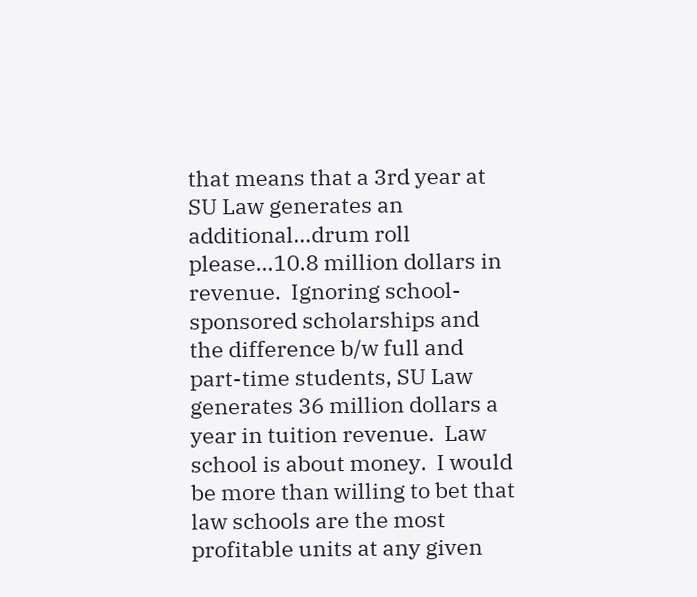that means that a 3rd year at SU Law generates an additional…drum roll please…10.8 million dollars in revenue.  Ignoring school-sponsored scholarships and the difference b/w full and part-time students, SU Law generates 36 million dollars a year in tuition revenue.  Law school is about money.  I would be more than willing to bet that law schools are the most profitable units at any given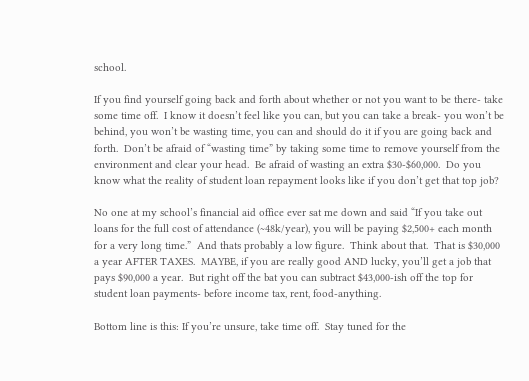school.

If you find yourself going back and forth about whether or not you want to be there- take some time off.  I know it doesn’t feel like you can, but you can take a break- you won’t be behind, you won’t be wasting time, you can and should do it if you are going back and forth.  Don’t be afraid of “wasting time” by taking some time to remove yourself from the environment and clear your head.  Be afraid of wasting an extra $30-$60,000.  Do you know what the reality of student loan repayment looks like if you don’t get that top job?

No one at my school’s financial aid office ever sat me down and said “If you take out loans for the full cost of attendance (~48k/year), you will be paying $2,500+ each month for a very long time.”  And thats probably a low figure.  Think about that.  That is $30,000 a year AFTER TAXES.  MAYBE, if you are really good AND lucky, you’ll get a job that pays $90,000 a year.  But right off the bat you can subtract $43,000-ish off the top for student loan payments- before income tax, rent, food-anything.

Bottom line is this: If you’re unsure, take time off.  Stay tuned for the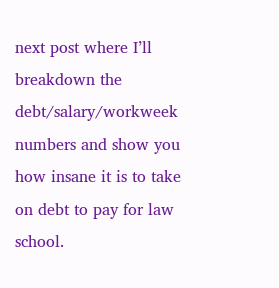next post where I’ll breakdown the debt/salary/workweek numbers and show you how insane it is to take on debt to pay for law school.